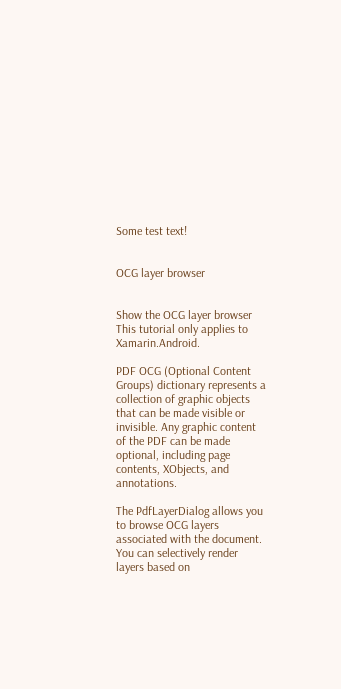Some test text!


OCG layer browser


Show the OCG layer browser
This tutorial only applies to Xamarin.Android.

PDF OCG (Optional Content Groups) dictionary represents a collection of graphic objects that can be made visible or invisible. Any graphic content of the PDF can be made optional, including page contents, XObjects, and annotations.

The PdfLayerDialog allows you to browse OCG layers associated with the document. You can selectively render layers based on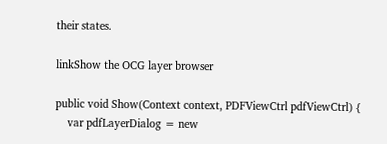their states.

linkShow the OCG layer browser

public void Show(Context context, PDFViewCtrl pdfViewCtrl) {
    var pdfLayerDialog = new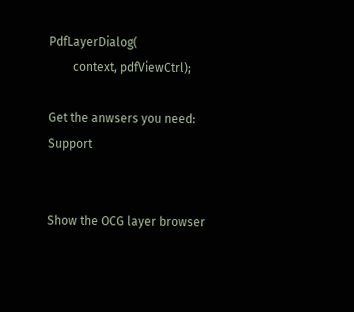PdfLayerDialog(
        context, pdfViewCtrl);

Get the anwsers you need: Support


Show the OCG layer browser